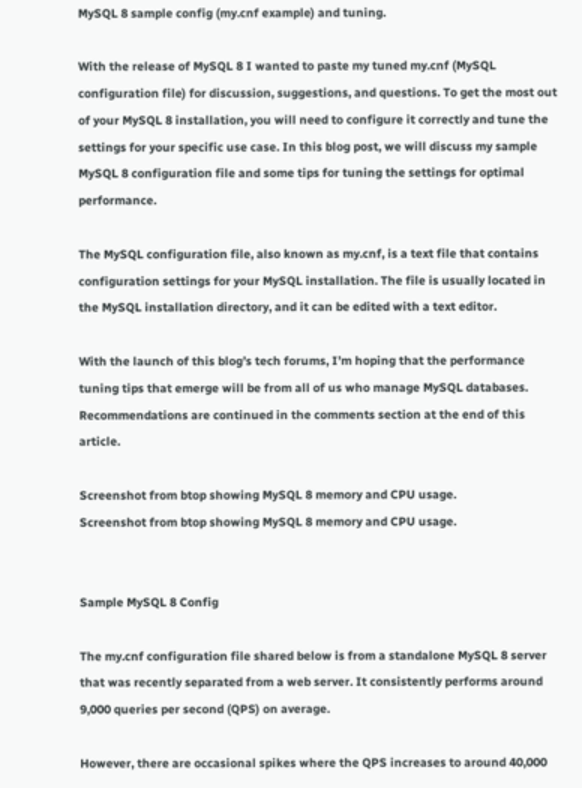MySQL 8 sample config (my.cnf example) and tuning.

With the release of MySQL 8 I wanted to paste my tuned my.cnf (MySQL configuration file) for discussion, suggestions, and questions. To get the most out of your MySQL 8 installation, you will need to configure it correctly and tune the settings for your specific use case. In this blog post, we will discuss my sample MySQL 8 configuration file and some tips for tuning the settings for optimal performance.

The MySQL configuration file, also known as my.cnf, is a text file that contains configuration settings for your MySQL installation. The file is usually located in the MySQL installation directory, and it can be edited with a text editor.

With the launch of this blog’s tech forums, I’m hoping that the performance tuning tips that emerge will be from all of us who manage MySQL databases. Recommendations are continued in the comments section at the end of this article.

Screenshot from btop showing MySQL 8 memory and CPU usage.
Screenshot from btop showing MySQL 8 memory and CPU usage.


Sample MySQL 8 Config

The my.cnf configuration file shared below is from a standalone MySQL 8 server that was recently separated from a web server. It consistently performs around 9,000 queries per second (QPS) on average.

However, there are occasional spikes where the QPS increases to around 40,000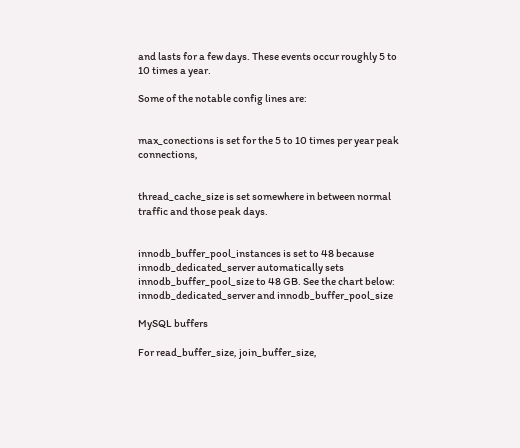and lasts for a few days. These events occur roughly 5 to 10 times a year.

Some of the notable config lines are:


max_conections is set for the 5 to 10 times per year peak connections,


thread_cache_size is set somewhere in between normal traffic and those peak days.


innodb_buffer_pool_instances is set to 48 because innodb_dedicated_server automatically sets innodb_buffer_pool_size to 48 GB. See the chart below:
innodb_dedicated_server and innodb_buffer_pool_size

MySQL buffers

For read_buffer_size, join_buffer_size,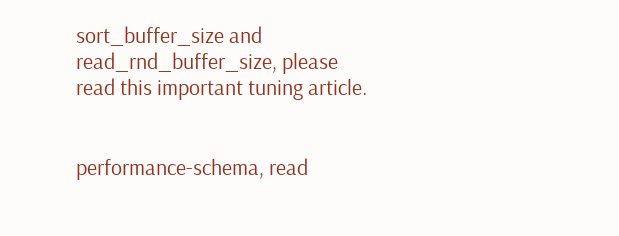sort_buffer_size and read_rnd_buffer_size, please read this important tuning article.


performance-schema, read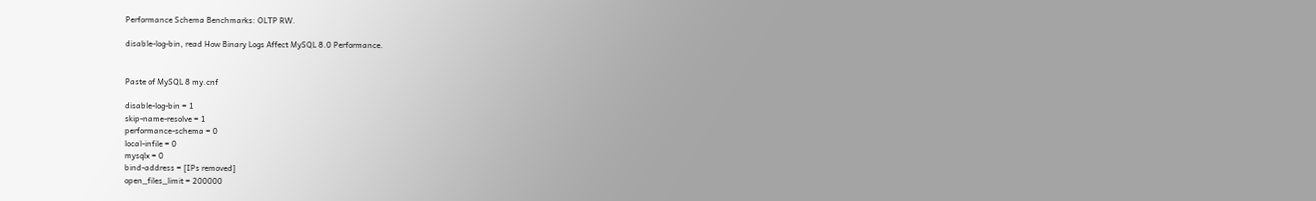Performance Schema Benchmarks: OLTP RW.

disable-log-bin, read How Binary Logs Affect MySQL 8.0 Performance.


Paste of MySQL 8 my.cnf

disable-log-bin = 1
skip-name-resolve = 1
performance-schema = 0
local-infile = 0
mysqlx = 0
bind-address = [IPs removed]
open_files_limit = 200000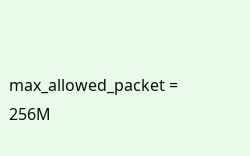max_allowed_packet = 256M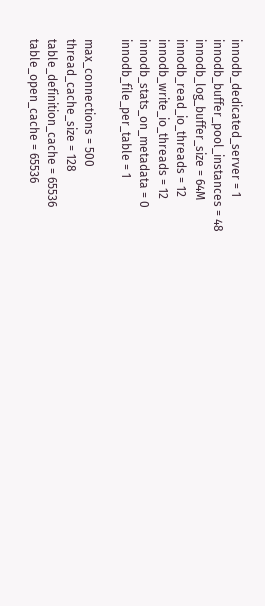innodb_dedicated_server = 1
innodb_buffer_pool_instances = 48
innodb_log_buffer_size = 64M
innodb_read_io_threads = 12
innodb_write_io_threads = 12
innodb_stats_on_metadata = 0
innodb_file_per_table = 1

max_connections = 500
thread_cache_size = 128
table_definition_cache = 65536
table_open_cache = 65536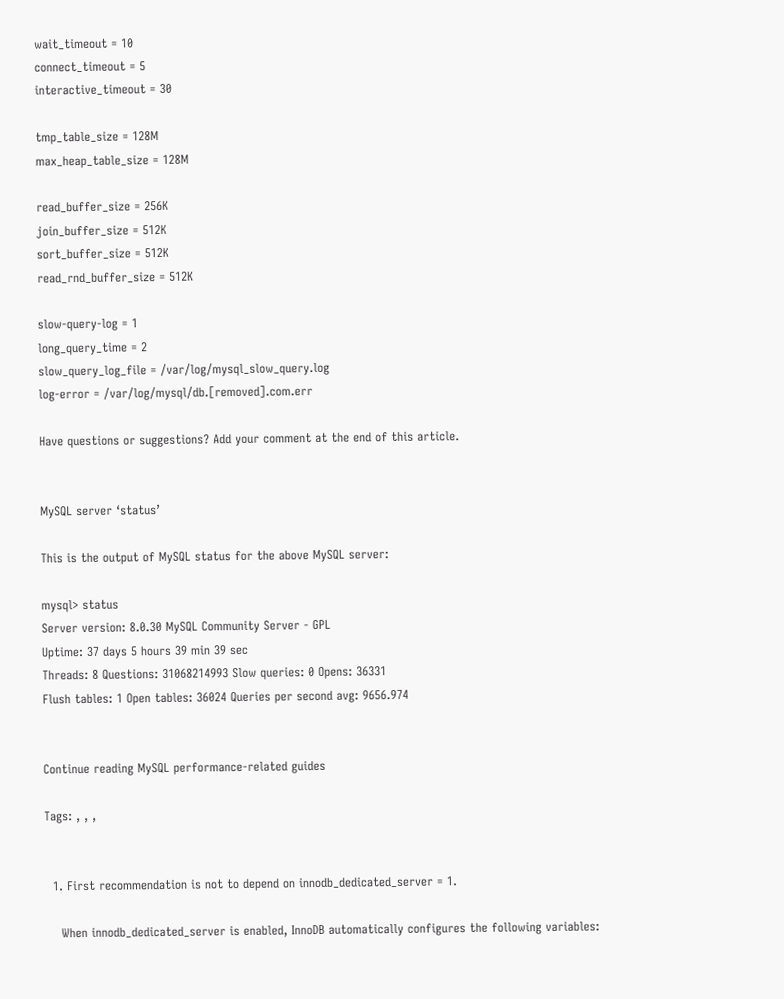wait_timeout = 10
connect_timeout = 5
interactive_timeout = 30

tmp_table_size = 128M
max_heap_table_size = 128M

read_buffer_size = 256K
join_buffer_size = 512K
sort_buffer_size = 512K
read_rnd_buffer_size = 512K

slow-query-log = 1
long_query_time = 2
slow_query_log_file = /var/log/mysql_slow_query.log
log-error = /var/log/mysql/db.[removed].com.err

Have questions or suggestions? Add your comment at the end of this article.


MySQL server ‘status’

This is the output of MySQL status for the above MySQL server:

mysql> status
Server version: 8.0.30 MySQL Community Server - GPL
Uptime: 37 days 5 hours 39 min 39 sec
Threads: 8 Questions: 31068214993 Slow queries: 0 Opens: 36331
Flush tables: 1 Open tables: 36024 Queries per second avg: 9656.974


Continue reading MySQL performance-related guides

Tags: , , ,


  1. First recommendation is not to depend on innodb_dedicated_server = 1.

    When innodb_dedicated_server is enabled, InnoDB automatically configures the following variables: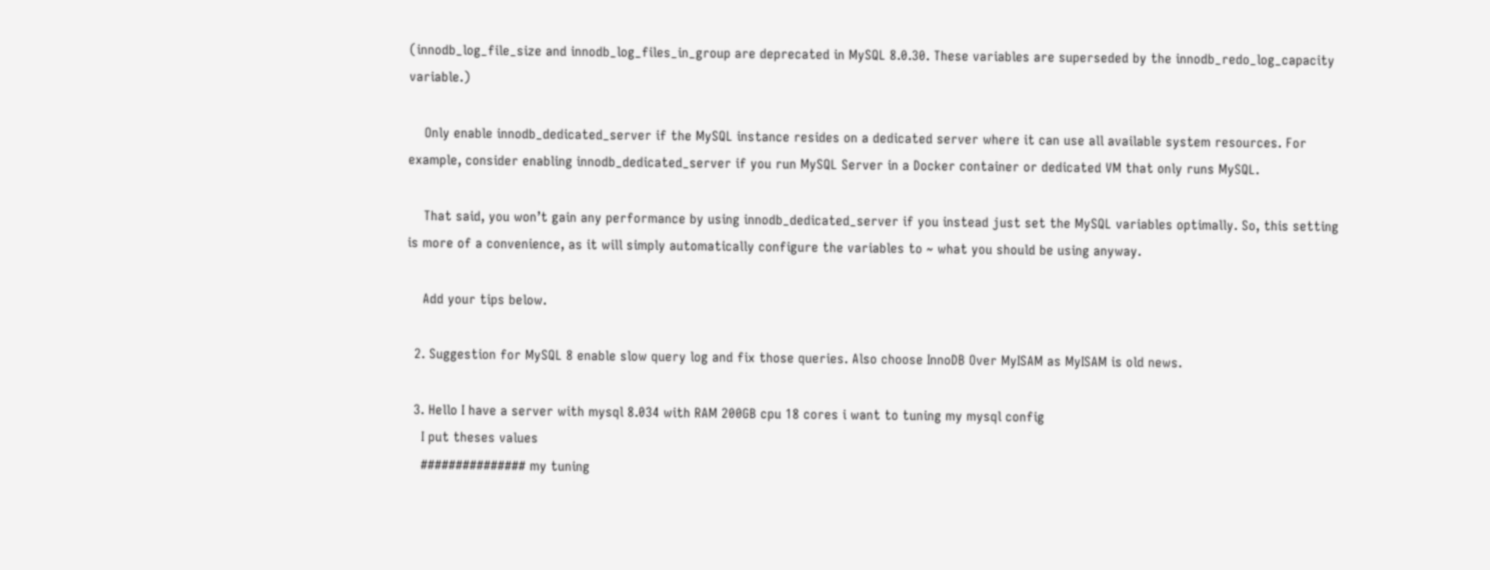(innodb_log_file_size and innodb_log_files_in_group are deprecated in MySQL 8.0.30. These variables are superseded by the innodb_redo_log_capacity variable.)

    Only enable innodb_dedicated_server if the MySQL instance resides on a dedicated server where it can use all available system resources. For example, consider enabling innodb_dedicated_server if you run MySQL Server in a Docker container or dedicated VM that only runs MySQL.

    That said, you won’t gain any performance by using innodb_dedicated_server if you instead just set the MySQL variables optimally. So, this setting is more of a convenience, as it will simply automatically configure the variables to ~ what you should be using anyway.

    Add your tips below.

  2. Suggestion for MySQL 8 enable slow query log and fix those queries. Also choose InnoDB Over MyISAM as MyISAM is old news.

  3. Hello I have a server with mysql 8.034 with RAM 200GB cpu 18 cores i want to tuning my mysql config
    I put theses values
    ############### my tuning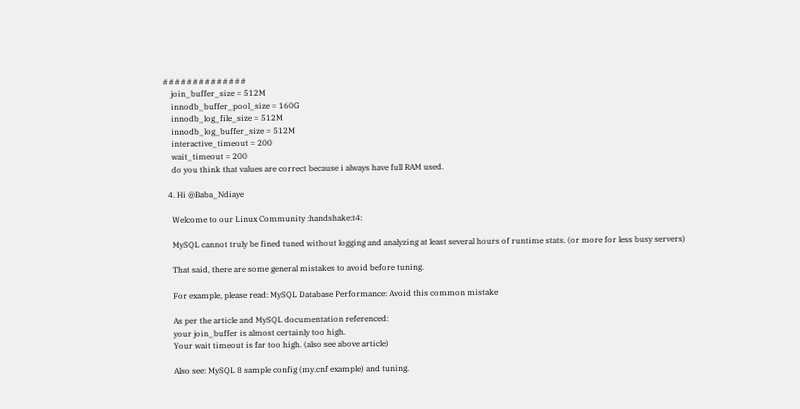##############
    join_buffer_size = 512M
    innodb_buffer_pool_size = 160G
    innodb_log_file_size = 512M
    innodb_log_buffer_size = 512M
    interactive_timeout = 200
    wait_timeout = 200
    do you think that values are correct because i always have full RAM used.

  4. Hi @Baba_Ndiaye

    Welcome to our Linux Community :handshake:t4:

    MySQL cannot truly be fined tuned without logging and analyzing at least several hours of runtime stats. (or more for less busy servers)

    That said, there are some general mistakes to avoid before tuning.

    For example, please read: MySQL Database Performance: Avoid this common mistake

    As per the article and MySQL documentation referenced:
    your join_buffer is almost certainly too high.
    Your wait timeout is far too high. (also see above article)

    Also see: MySQL 8 sample config (my.cnf example) and tuning.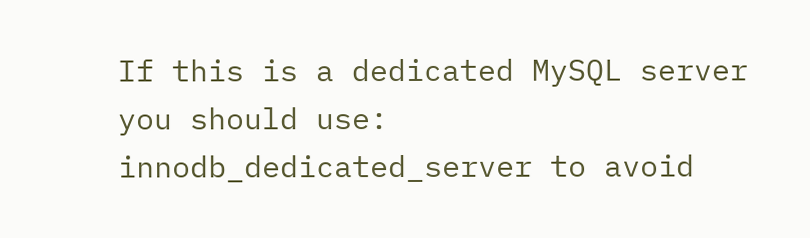If this is a dedicated MySQL server you should use: innodb_dedicated_server to avoid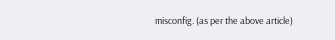misconfig. (as per the above article)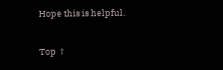Hope this is helpful.

Top ↑